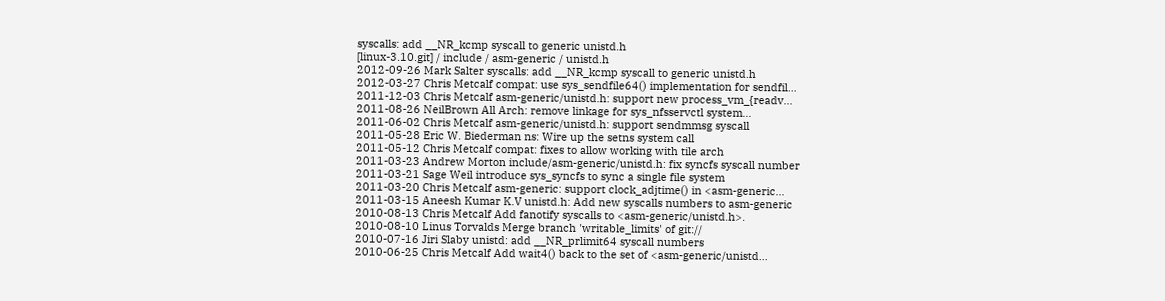syscalls: add __NR_kcmp syscall to generic unistd.h
[linux-3.10.git] / include / asm-generic / unistd.h
2012-09-26 Mark Salter syscalls: add __NR_kcmp syscall to generic unistd.h
2012-03-27 Chris Metcalf compat: use sys_sendfile64() implementation for sendfil...
2011-12-03 Chris Metcalf asm-generic/unistd.h: support new process_vm_{readv...
2011-08-26 NeilBrown All Arch: remove linkage for sys_nfsservctl system...
2011-06-02 Chris Metcalf asm-generic/unistd.h: support sendmmsg syscall
2011-05-28 Eric W. Biederman ns: Wire up the setns system call
2011-05-12 Chris Metcalf compat: fixes to allow working with tile arch
2011-03-23 Andrew Morton include/asm-generic/unistd.h: fix syncfs syscall number
2011-03-21 Sage Weil introduce sys_syncfs to sync a single file system
2011-03-20 Chris Metcalf asm-generic: support clock_adjtime() in <asm-generic...
2011-03-15 Aneesh Kumar K.V unistd.h: Add new syscalls numbers to asm-generic
2010-08-13 Chris Metcalf Add fanotify syscalls to <asm-generic/unistd.h>.
2010-08-10 Linus Torvalds Merge branch 'writable_limits' of git://
2010-07-16 Jiri Slaby unistd: add __NR_prlimit64 syscall numbers
2010-06-25 Chris Metcalf Add wait4() back to the set of <asm-generic/unistd...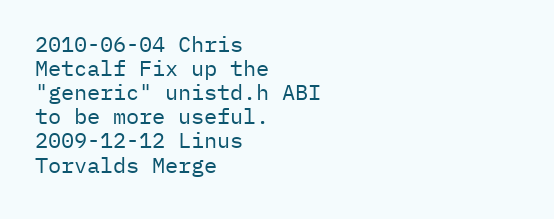2010-06-04 Chris Metcalf Fix up the "generic" unistd.h ABI to be more useful.
2009-12-12 Linus Torvalds Merge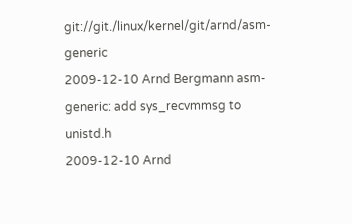git://git./linux/kernel/git/arnd/asm-generic
2009-12-10 Arnd Bergmann asm-generic: add sys_recvmmsg to unistd.h
2009-12-10 Arnd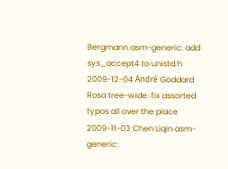Bergmann asm-generic: add sys_accept4 to unistd.h
2009-12-04 André Goddard Rosa tree-wide: fix assorted typos all over the place
2009-11-03 Chen Liqin asm-generic: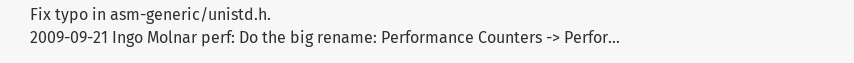Fix typo in asm-generic/unistd.h.
2009-09-21 Ingo Molnar perf: Do the big rename: Performance Counters -> Perfor...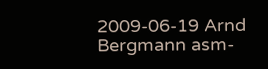2009-06-19 Arnd Bergmann asm-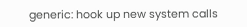generic: hook up new system calls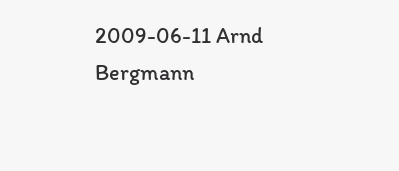2009-06-11 Arnd Bergmann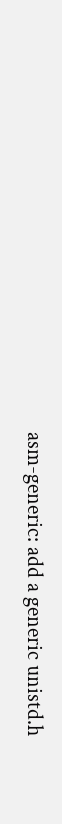asm-generic: add a generic unistd.h